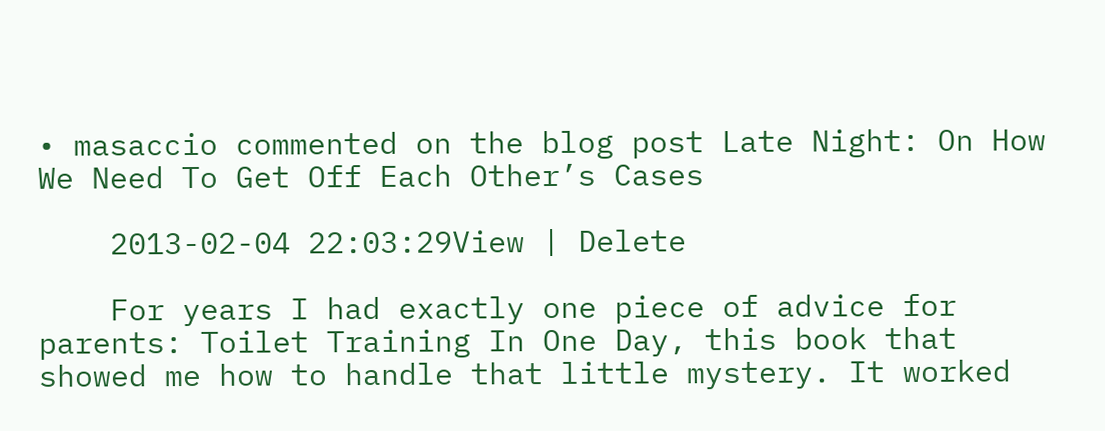• masaccio commented on the blog post Late Night: On How We Need To Get Off Each Other’s Cases

    2013-02-04 22:03:29View | Delete

    For years I had exactly one piece of advice for parents: Toilet Training In One Day, this book that showed me how to handle that little mystery. It worked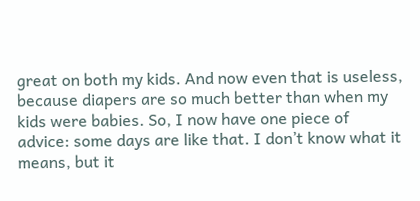great on both my kids. And now even that is useless, because diapers are so much better than when my kids were babies. So, I now have one piece of advice: some days are like that. I don’t know what it means, but it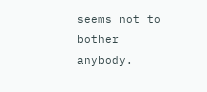seems not to bother anybody.